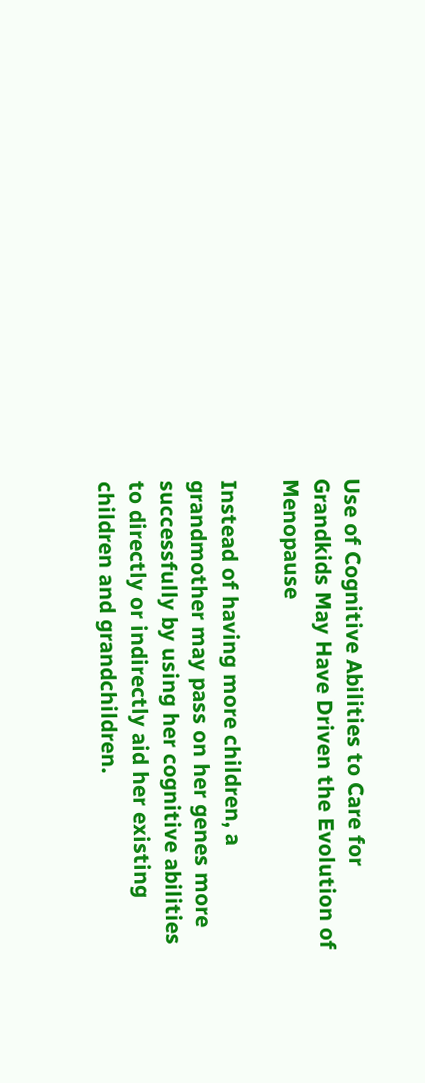Use of Cognitive Abilities to Care for Grandkids May Have Driven the Evolution of Menopause

Instead of having more children, a grandmother may pass on her genes more successfully by using her cognitive abilities to directly or indirectly aid her existing children and grandchildren.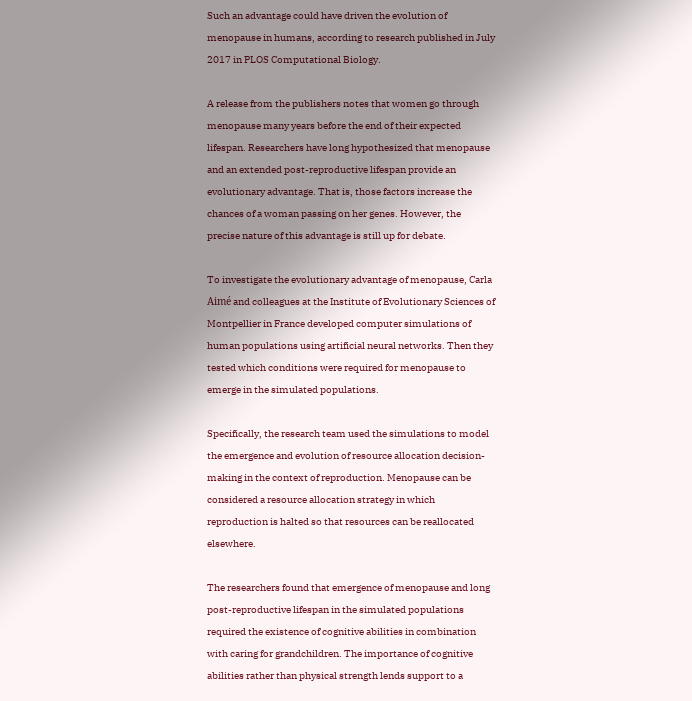Such an advantage could have driven the evolution of menopause in humans, according to research published in July 2017 in PLOS Computational Biology.

A release from the publishers notes that women go through menopause many years before the end of their expected lifespan. Researchers have long hypothesized that menopause and an extended post-reproductive lifespan provide an evolutionary advantage. That is, those factors increase the chances of a woman passing on her genes. However, the precise nature of this advantage is still up for debate.

To investigate the evolutionary advantage of menopause, Carla Aimé and colleagues at the Institute of Evolutionary Sciences of Montpellier in France developed computer simulations of human populations using artificial neural networks. Then they tested which conditions were required for menopause to emerge in the simulated populations.

Specifically, the research team used the simulations to model the emergence and evolution of resource allocation decision-making in the context of reproduction. Menopause can be considered a resource allocation strategy in which reproduction is halted so that resources can be reallocated elsewhere.

The researchers found that emergence of menopause and long post-reproductive lifespan in the simulated populations required the existence of cognitive abilities in combination with caring for grandchildren. The importance of cognitive abilities rather than physical strength lends support to a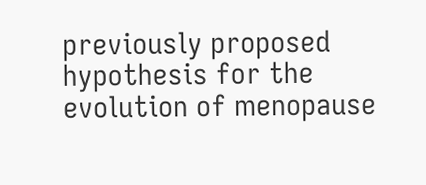previously proposed hypothesis for the evolution of menopause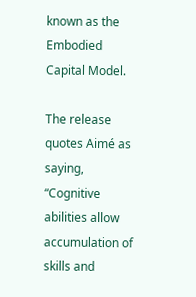known as the Embodied Capital Model.

The release quotes Aimé as saying, “Cognitive abilities allow accumulation of skills and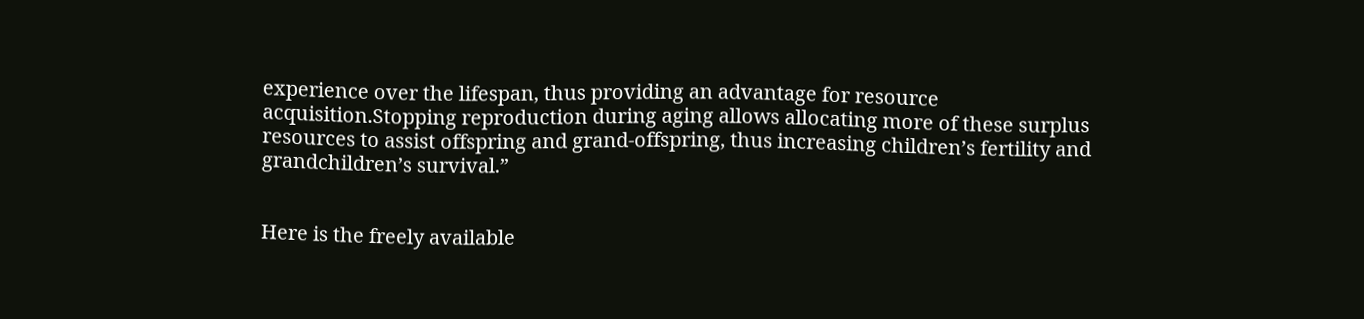experience over the lifespan, thus providing an advantage for resource acquisition.Stopping reproduction during aging allows allocating more of these surplus resources to assist offspring and grand-offspring, thus increasing children’s fertility and grandchildren’s survival.”


Here is the freely available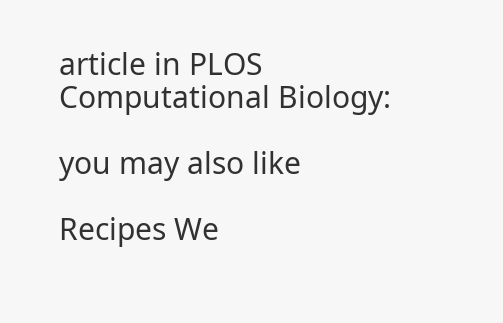article in PLOS Computational Biology:

you may also like

Recipes We